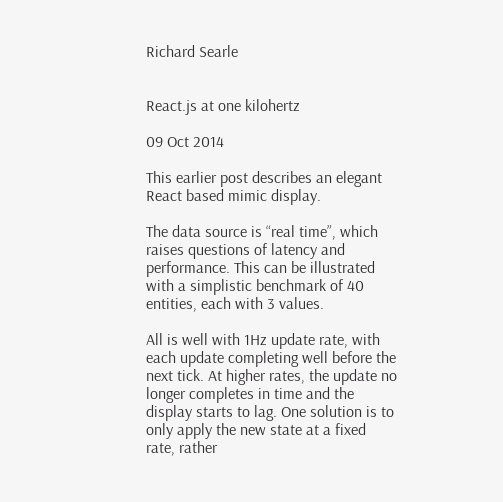Richard Searle


React.js at one kilohertz

09 Oct 2014

This earlier post describes an elegant React based mimic display.

The data source is “real time”, which raises questions of latency and performance. This can be illustrated with a simplistic benchmark of 40 entities, each with 3 values.

All is well with 1Hz update rate, with each update completing well before the next tick. At higher rates, the update no longer completes in time and the display starts to lag. One solution is to only apply the new state at a fixed rate, rather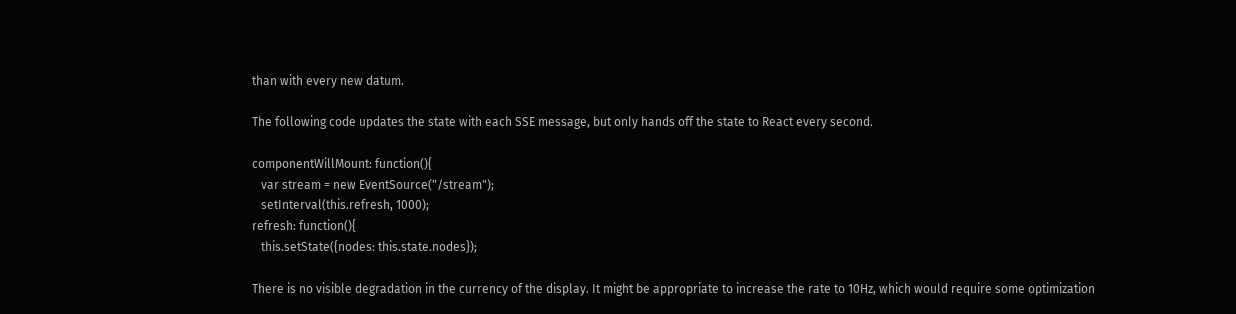than with every new datum.

The following code updates the state with each SSE message, but only hands off the state to React every second.

componentWillMount: function(){
   var stream = new EventSource("/stream");
   setInterval(this.refresh, 1000);
refresh: function(){
   this.setState({nodes: this.state.nodes});

There is no visible degradation in the currency of the display. It might be appropriate to increase the rate to 10Hz, which would require some optimization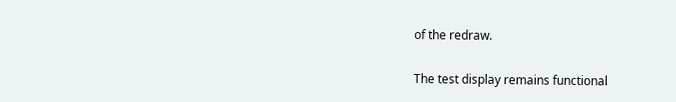of the redraw.

The test display remains functional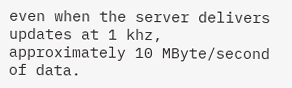even when the server delivers updates at 1 khz, approximately 10 MByte/second of data.